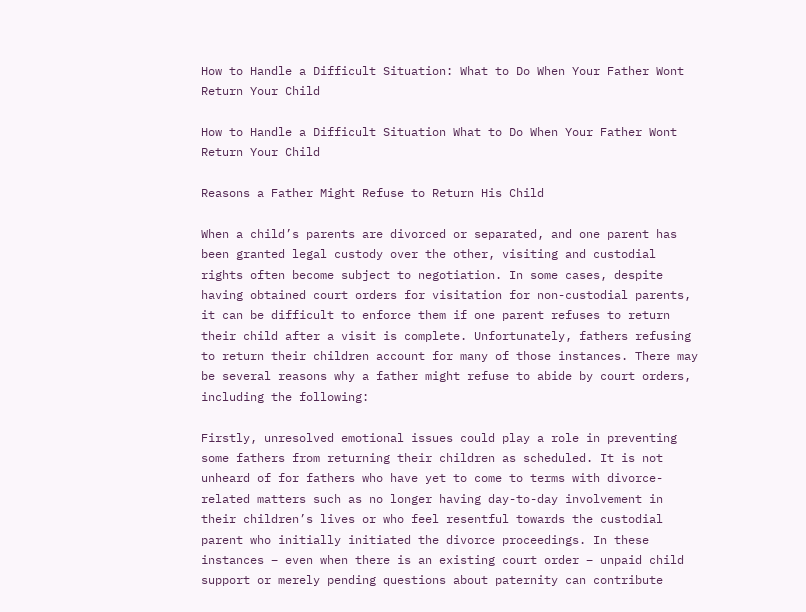How to Handle a Difficult Situation: What to Do When Your Father Wont Return Your Child

How to Handle a Difficult Situation What to Do When Your Father Wont Return Your Child

Reasons a Father Might Refuse to Return His Child

When a child’s parents are divorced or separated, and one parent has been granted legal custody over the other, visiting and custodial rights often become subject to negotiation. In some cases, despite having obtained court orders for visitation for non-custodial parents, it can be difficult to enforce them if one parent refuses to return their child after a visit is complete. Unfortunately, fathers refusing to return their children account for many of those instances. There may be several reasons why a father might refuse to abide by court orders, including the following:

Firstly, unresolved emotional issues could play a role in preventing some fathers from returning their children as scheduled. It is not unheard of for fathers who have yet to come to terms with divorce-related matters such as no longer having day-to-day involvement in their children’s lives or who feel resentful towards the custodial parent who initially initiated the divorce proceedings. In these instances – even when there is an existing court order – unpaid child support or merely pending questions about paternity can contribute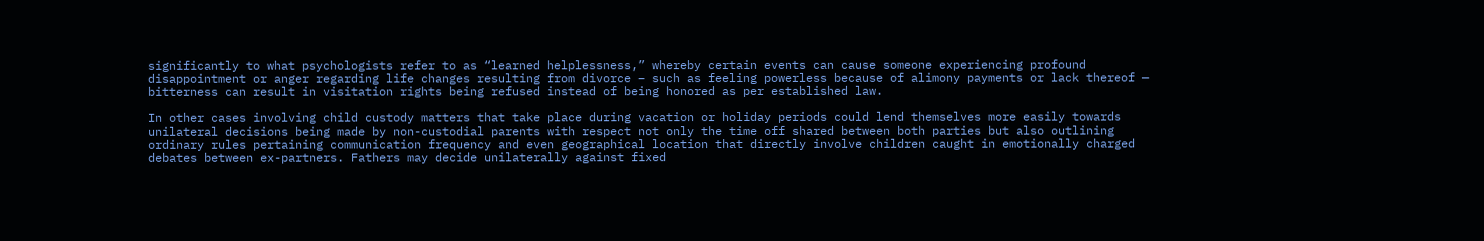significantly to what psychologists refer to as “learned helplessness,” whereby certain events can cause someone experiencing profound disappointment or anger regarding life changes resulting from divorce – such as feeling powerless because of alimony payments or lack thereof — bitterness can result in visitation rights being refused instead of being honored as per established law.

In other cases involving child custody matters that take place during vacation or holiday periods could lend themselves more easily towards unilateral decisions being made by non-custodial parents with respect not only the time off shared between both parties but also outlining ordinary rules pertaining communication frequency and even geographical location that directly involve children caught in emotionally charged debates between ex-partners. Fathers may decide unilaterally against fixed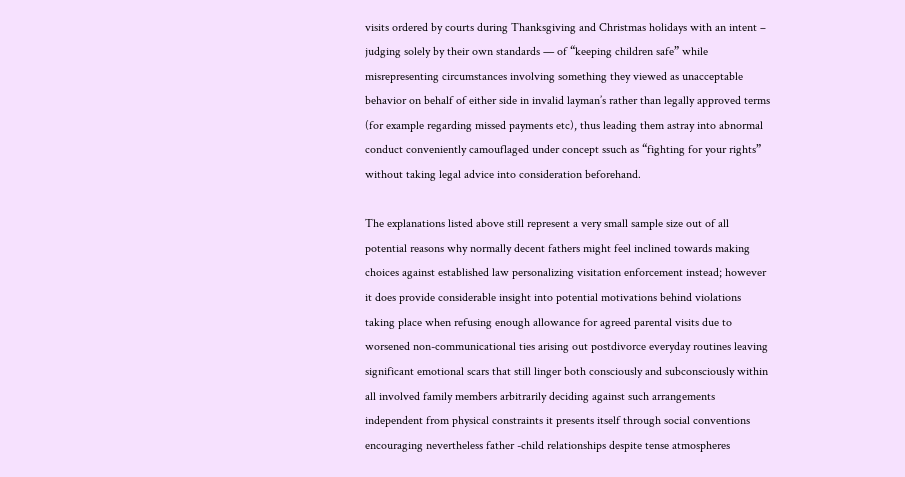visits ordered by courts during Thanksgiving and Christmas holidays with an intent – judging solely by their own standards — of “keeping children safe” while misrepresenting circumstances involving something they viewed as unacceptable behavior on behalf of either side in invalid layman’s rather than legally approved terms (for example regarding missed payments etc), thus leading them astray into abnormal conduct conveniently camouflaged under concept ssuch as “fighting for your rights” without taking legal advice into consideration beforehand.

The explanations listed above still represent a very small sample size out of all potential reasons why normally decent fathers might feel inclined towards making choices against established law personalizing visitation enforcement instead; however it does provide considerable insight into potential motivations behind violations taking place when refusing enough allowance for agreed parental visits due to worsened non-communicational ties arising out postdivorce everyday routines leaving significant emotional scars that still linger both consciously and subconsciously within all involved family members arbitrarily deciding against such arrangements independent from physical constraints it presents itself through social conventions encouraging nevertheless father -child relationships despite tense atmospheres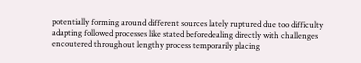potentially forming around different sources lately ruptured due too difficulty adapting followed processes like stated beforedealing directly with challenges encoutered throughout lengthy process temporarily placing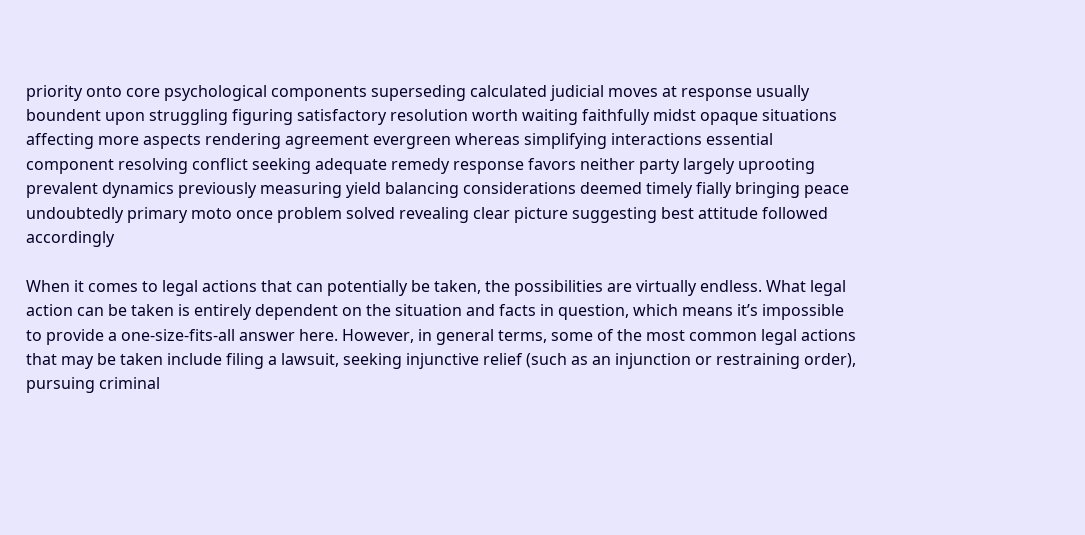priority onto core psychological components superseding calculated judicial moves at response usually boundent upon struggling figuring satisfactory resolution worth waiting faithfully midst opaque situations affecting more aspects rendering agreement evergreen whereas simplifying interactions essential component resolving conflict seeking adequate remedy response favors neither party largely uprooting prevalent dynamics previously measuring yield balancing considerations deemed timely fially bringing peace undoubtedly primary moto once problem solved revealing clear picture suggesting best attitude followed accordingly

When it comes to legal actions that can potentially be taken, the possibilities are virtually endless. What legal action can be taken is entirely dependent on the situation and facts in question, which means it’s impossible to provide a one-size-fits-all answer here. However, in general terms, some of the most common legal actions that may be taken include filing a lawsuit, seeking injunctive relief (such as an injunction or restraining order), pursuing criminal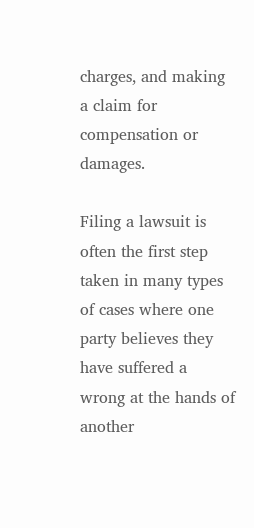charges, and making a claim for compensation or damages.

Filing a lawsuit is often the first step taken in many types of cases where one party believes they have suffered a wrong at the hands of another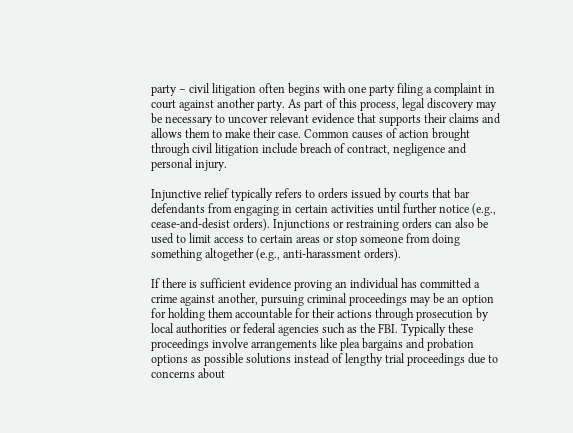party – civil litigation often begins with one party filing a complaint in court against another party. As part of this process, legal discovery may be necessary to uncover relevant evidence that supports their claims and allows them to make their case. Common causes of action brought through civil litigation include breach of contract, negligence and personal injury.

Injunctive relief typically refers to orders issued by courts that bar defendants from engaging in certain activities until further notice (e.g., cease-and-desist orders). Injunctions or restraining orders can also be used to limit access to certain areas or stop someone from doing something altogether (e.g., anti-harassment orders).

If there is sufficient evidence proving an individual has committed a crime against another, pursuing criminal proceedings may be an option for holding them accountable for their actions through prosecution by local authorities or federal agencies such as the FBI. Typically these proceedings involve arrangements like plea bargains and probation options as possible solutions instead of lengthy trial proceedings due to concerns about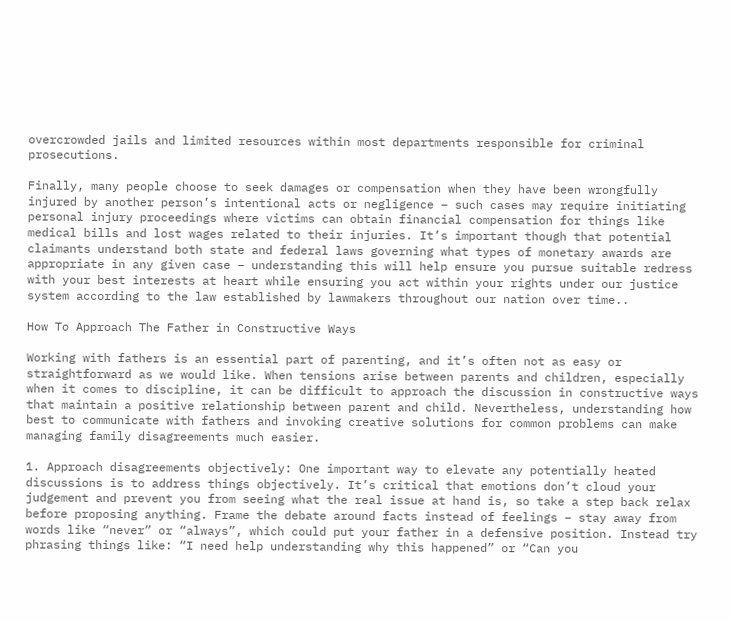overcrowded jails and limited resources within most departments responsible for criminal prosecutions.

Finally, many people choose to seek damages or compensation when they have been wrongfully injured by another person’s intentional acts or negligence – such cases may require initiating personal injury proceedings where victims can obtain financial compensation for things like medical bills and lost wages related to their injuries. It’s important though that potential claimants understand both state and federal laws governing what types of monetary awards are appropriate in any given case – understanding this will help ensure you pursue suitable redress with your best interests at heart while ensuring you act within your rights under our justice system according to the law established by lawmakers throughout our nation over time..

How To Approach The Father in Constructive Ways

Working with fathers is an essential part of parenting, and it’s often not as easy or straightforward as we would like. When tensions arise between parents and children, especially when it comes to discipline, it can be difficult to approach the discussion in constructive ways that maintain a positive relationship between parent and child. Nevertheless, understanding how best to communicate with fathers and invoking creative solutions for common problems can make managing family disagreements much easier.

1. Approach disagreements objectively: One important way to elevate any potentially heated discussions is to address things objectively. It’s critical that emotions don’t cloud your judgement and prevent you from seeing what the real issue at hand is, so take a step back relax before proposing anything. Frame the debate around facts instead of feelings – stay away from words like “never” or “always”, which could put your father in a defensive position. Instead try phrasing things like: “I need help understanding why this happened” or “Can you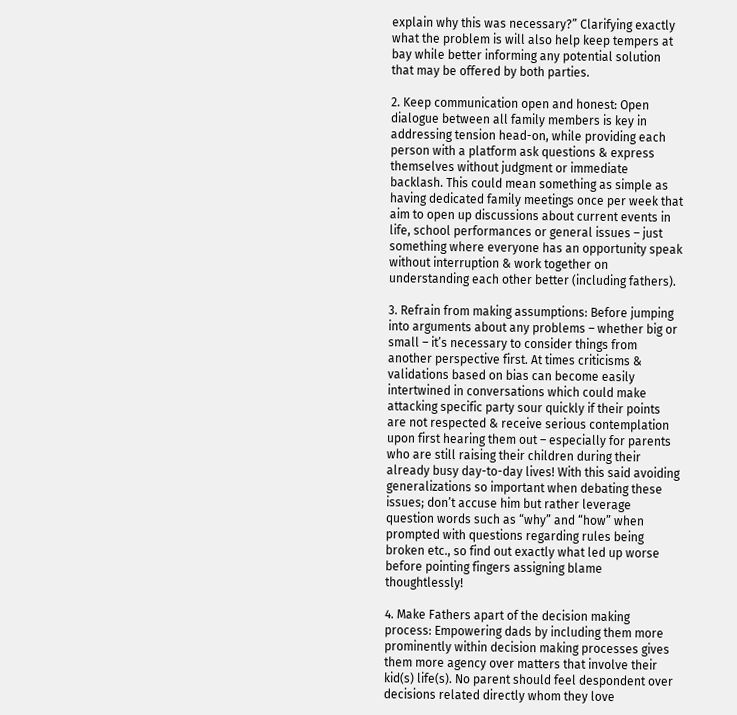explain why this was necessary?” Clarifying exactly what the problem is will also help keep tempers at bay while better informing any potential solution that may be offered by both parties.

2. Keep communication open and honest: Open dialogue between all family members is key in addressing tension head-on, while providing each person with a platform ask questions & express themselves without judgment or immediate backlash. This could mean something as simple as having dedicated family meetings once per week that aim to open up discussions about current events in life, school performances or general issues – just something where everyone has an opportunity speak without interruption & work together on understanding each other better (including fathers).

3. Refrain from making assumptions: Before jumping into arguments about any problems – whether big or small – it’s necessary to consider things from another perspective first. At times criticisms & validations based on bias can become easily intertwined in conversations which could make attacking specific party sour quickly if their points are not respected & receive serious contemplation upon first hearing them out – especially for parents who are still raising their children during their already busy day-to-day lives! With this said avoiding generalizations so important when debating these issues; don’t accuse him but rather leverage question words such as “why” and “how” when prompted with questions regarding rules being broken etc., so find out exactly what led up worse before pointing fingers assigning blame thoughtlessly!

4. Make Fathers apart of the decision making process: Empowering dads by including them more prominently within decision making processes gives them more agency over matters that involve their kid(s) life(s). No parent should feel despondent over decisions related directly whom they love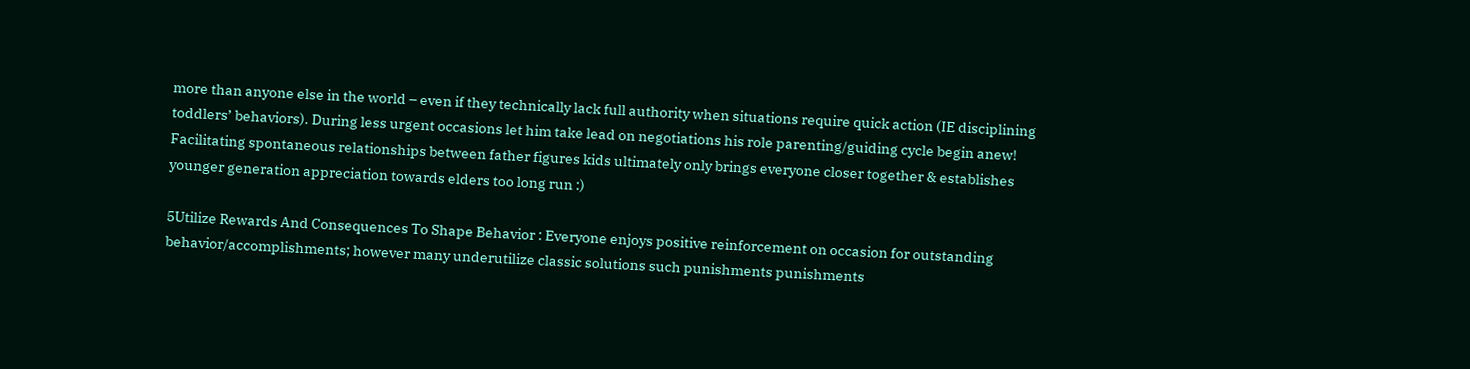more than anyone else in the world – even if they technically lack full authority when situations require quick action (IE disciplining toddlers’ behaviors). During less urgent occasions let him take lead on negotiations his role parenting/guiding cycle begin anew! Facilitating spontaneous relationships between father figures kids ultimately only brings everyone closer together & establishes younger generation appreciation towards elders too long run :)

5Utilize Rewards And Consequences To Shape Behavior : Everyone enjoys positive reinforcement on occasion for outstanding behavior/accomplishments; however many underutilize classic solutions such punishments punishments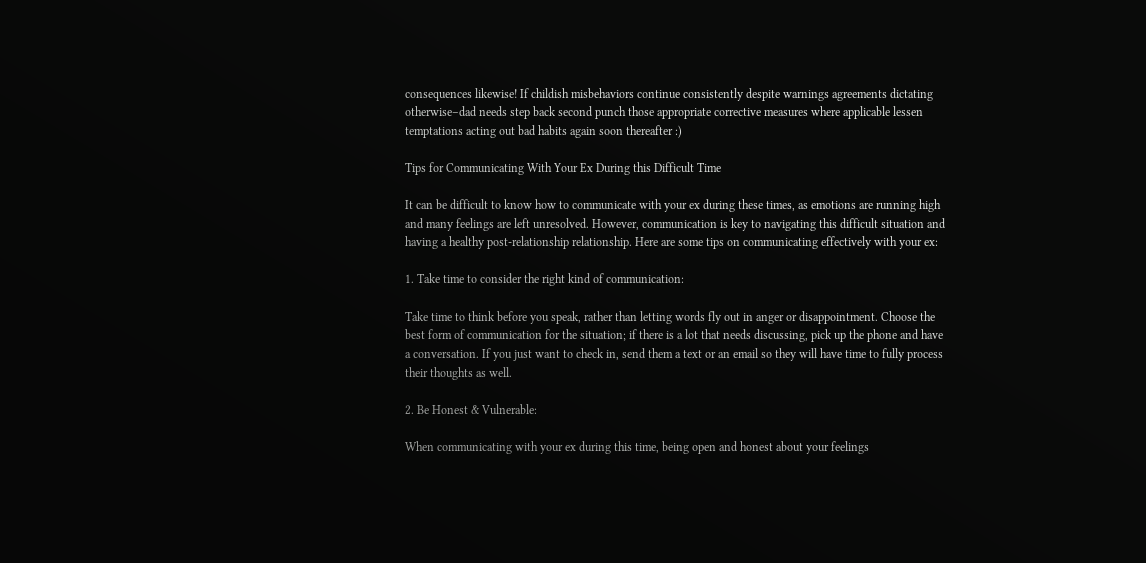consequences likewise! If childish misbehaviors continue consistently despite warnings agreements dictating otherwise–dad needs step back second punch those appropriate corrective measures where applicable lessen temptations acting out bad habits again soon thereafter :)

Tips for Communicating With Your Ex During this Difficult Time

It can be difficult to know how to communicate with your ex during these times, as emotions are running high and many feelings are left unresolved. However, communication is key to navigating this difficult situation and having a healthy post-relationship relationship. Here are some tips on communicating effectively with your ex:

1. Take time to consider the right kind of communication:

Take time to think before you speak, rather than letting words fly out in anger or disappointment. Choose the best form of communication for the situation; if there is a lot that needs discussing, pick up the phone and have a conversation. If you just want to check in, send them a text or an email so they will have time to fully process their thoughts as well.

2. Be Honest & Vulnerable:

When communicating with your ex during this time, being open and honest about your feelings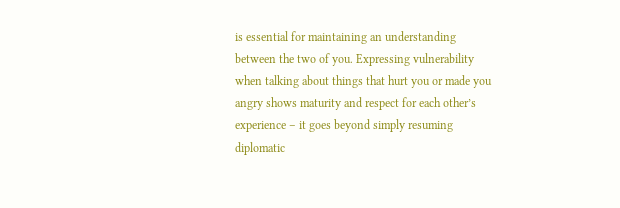is essential for maintaining an understanding between the two of you. Expressing vulnerability when talking about things that hurt you or made you angry shows maturity and respect for each other’s experience – it goes beyond simply resuming diplomatic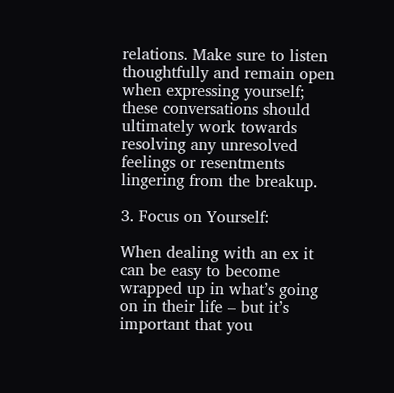relations. Make sure to listen thoughtfully and remain open when expressing yourself; these conversations should ultimately work towards resolving any unresolved feelings or resentments lingering from the breakup.

3. Focus on Yourself:

When dealing with an ex it can be easy to become wrapped up in what’s going on in their life – but it’s important that you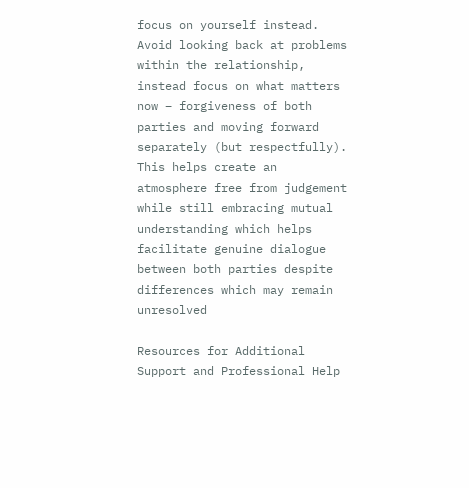focus on yourself instead. Avoid looking back at problems within the relationship, instead focus on what matters now – forgiveness of both parties and moving forward separately (but respectfully). This helps create an atmosphere free from judgement while still embracing mutual understanding which helps facilitate genuine dialogue between both parties despite differences which may remain unresolved

Resources for Additional Support and Professional Help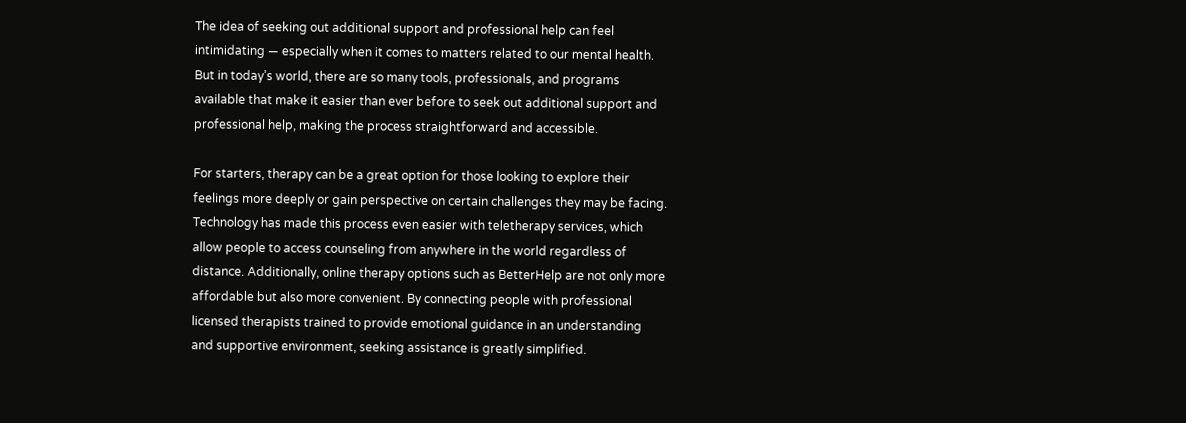The idea of seeking out additional support and professional help can feel intimidating — especially when it comes to matters related to our mental health. But in today’s world, there are so many tools, professionals, and programs available that make it easier than ever before to seek out additional support and professional help, making the process straightforward and accessible.

For starters, therapy can be a great option for those looking to explore their feelings more deeply or gain perspective on certain challenges they may be facing. Technology has made this process even easier with teletherapy services, which allow people to access counseling from anywhere in the world regardless of distance. Additionally, online therapy options such as BetterHelp are not only more affordable but also more convenient. By connecting people with professional licensed therapists trained to provide emotional guidance in an understanding and supportive environment, seeking assistance is greatly simplified.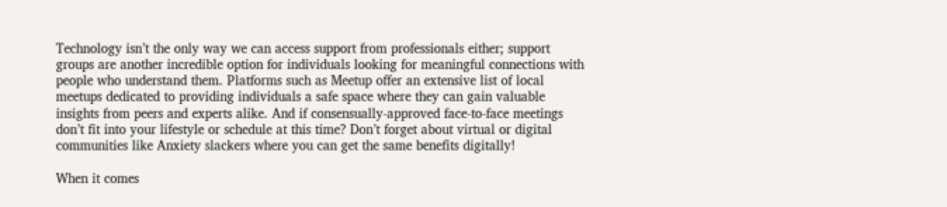Technology isn’t the only way we can access support from professionals either; support groups are another incredible option for individuals looking for meaningful connections with people who understand them. Platforms such as Meetup offer an extensive list of local meetups dedicated to providing individuals a safe space where they can gain valuable insights from peers and experts alike. And if consensually-approved face-to-face meetings don’t fit into your lifestyle or schedule at this time? Don’t forget about virtual or digital communities like Anxiety slackers where you can get the same benefits digitally!

When it comes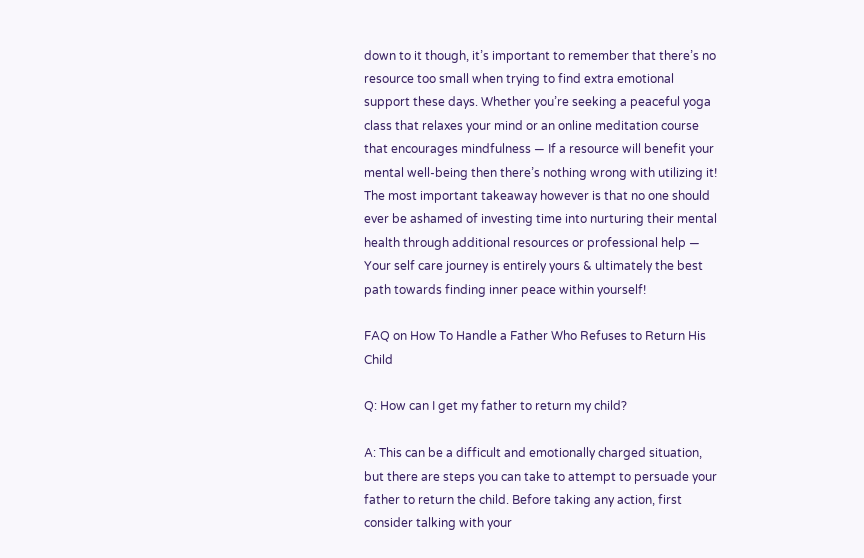down to it though, it’s important to remember that there’s no resource too small when trying to find extra emotional support these days. Whether you’re seeking a peaceful yoga class that relaxes your mind or an online meditation course that encourages mindfulness — If a resource will benefit your mental well-being then there’s nothing wrong with utilizing it! The most important takeaway however is that no one should ever be ashamed of investing time into nurturing their mental health through additional resources or professional help — Your self care journey is entirely yours & ultimately the best path towards finding inner peace within yourself!

FAQ on How To Handle a Father Who Refuses to Return His Child

Q: How can I get my father to return my child?

A: This can be a difficult and emotionally charged situation, but there are steps you can take to attempt to persuade your father to return the child. Before taking any action, first consider talking with your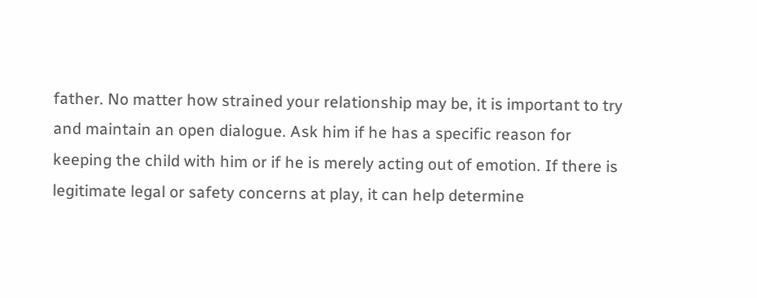father. No matter how strained your relationship may be, it is important to try and maintain an open dialogue. Ask him if he has a specific reason for keeping the child with him or if he is merely acting out of emotion. If there is legitimate legal or safety concerns at play, it can help determine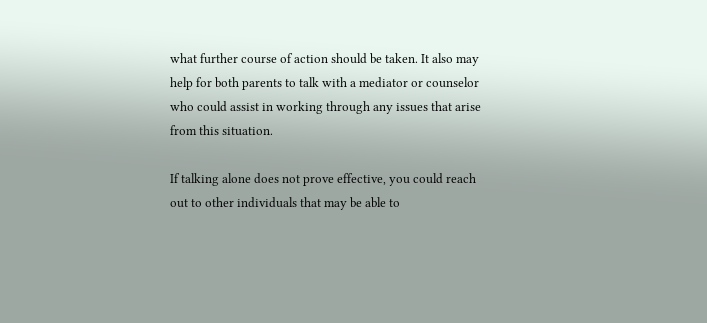what further course of action should be taken. It also may help for both parents to talk with a mediator or counselor who could assist in working through any issues that arise from this situation.

If talking alone does not prove effective, you could reach out to other individuals that may be able to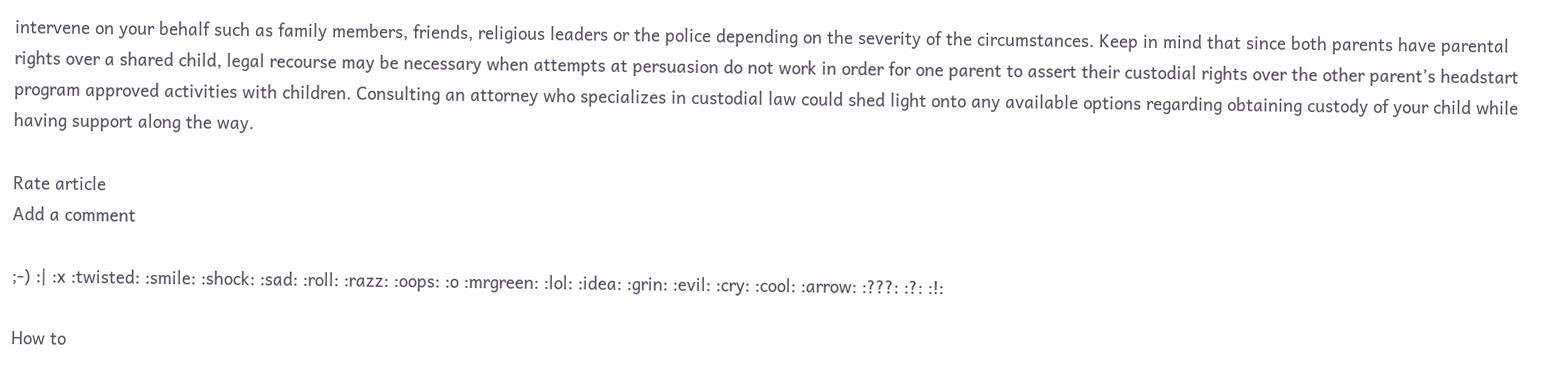intervene on your behalf such as family members, friends, religious leaders or the police depending on the severity of the circumstances. Keep in mind that since both parents have parental rights over a shared child, legal recourse may be necessary when attempts at persuasion do not work in order for one parent to assert their custodial rights over the other parent’s headstart program approved activities with children. Consulting an attorney who specializes in custodial law could shed light onto any available options regarding obtaining custody of your child while having support along the way.

Rate article
Add a comment

;-) :| :x :twisted: :smile: :shock: :sad: :roll: :razz: :oops: :o :mrgreen: :lol: :idea: :grin: :evil: :cry: :cool: :arrow: :???: :?: :!:

How to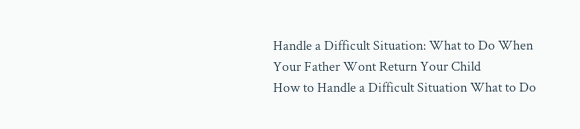Handle a Difficult Situation: What to Do When Your Father Wont Return Your Child
How to Handle a Difficult Situation What to Do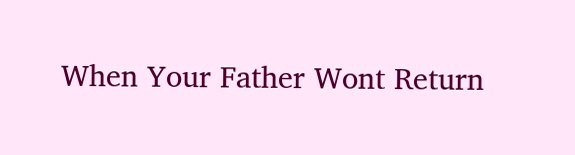When Your Father Wont Return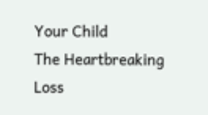Your Child
The Heartbreaking Loss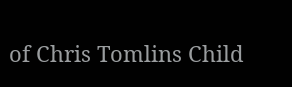of Chris Tomlins Child